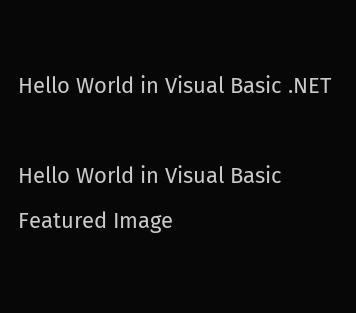Hello World in Visual Basic .NET

Hello World in Visual Basic Featured Image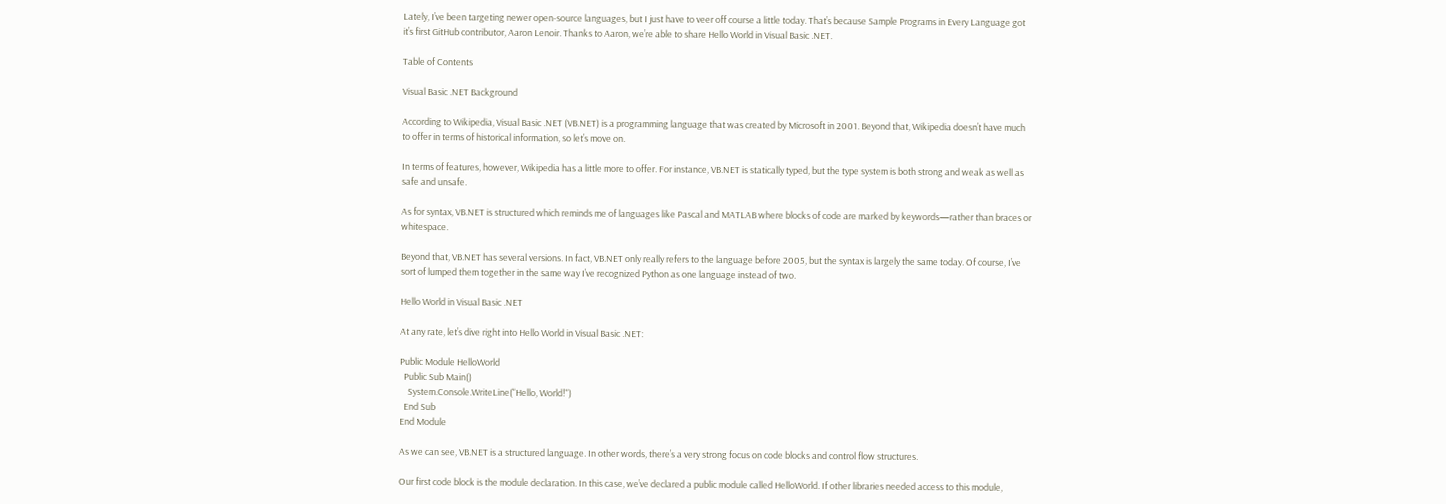Lately, I’ve been targeting newer open-source languages, but I just have to veer off course a little today. That’s because Sample Programs in Every Language got it’s first GitHub contributor, Aaron Lenoir. Thanks to Aaron, we’re able to share Hello World in Visual Basic .NET.

Table of Contents

Visual Basic .NET Background

According to Wikipedia, Visual Basic .NET (VB.NET) is a programming language that was created by Microsoft in 2001. Beyond that, Wikipedia doesn’t have much to offer in terms of historical information, so let’s move on.

In terms of features, however, Wikipedia has a little more to offer. For instance, VB.NET is statically typed, but the type system is both strong and weak as well as safe and unsafe.

As for syntax, VB.NET is structured which reminds me of languages like Pascal and MATLAB where blocks of code are marked by keywords—rather than braces or whitespace.

Beyond that, VB.NET has several versions. In fact, VB.NET only really refers to the language before 2005, but the syntax is largely the same today. Of course, I’ve sort of lumped them together in the same way I’ve recognized Python as one language instead of two.

Hello World in Visual Basic .NET

At any rate, let’s dive right into Hello World in Visual Basic .NET:

Public Module HelloWorld
  Public Sub Main()
    System.Console.WriteLine("Hello, World!")
  End Sub
End Module

As we can see, VB.NET is a structured language. In other words, there’s a very strong focus on code blocks and control flow structures.

Our first code block is the module declaration. In this case, we’ve declared a public module called HelloWorld. If other libraries needed access to this module,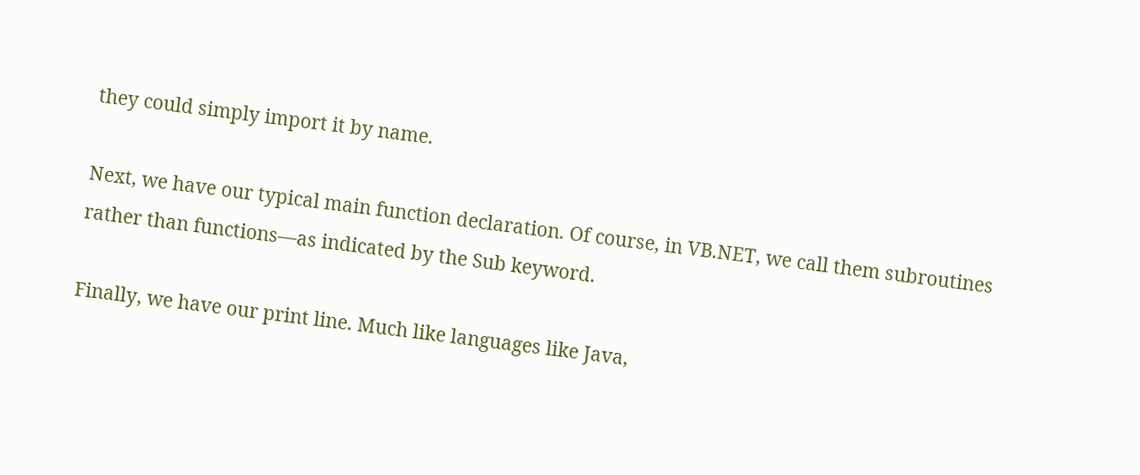they could simply import it by name.

Next, we have our typical main function declaration. Of course, in VB.NET, we call them subroutines rather than functions—as indicated by the Sub keyword.

Finally, we have our print line. Much like languages like Java,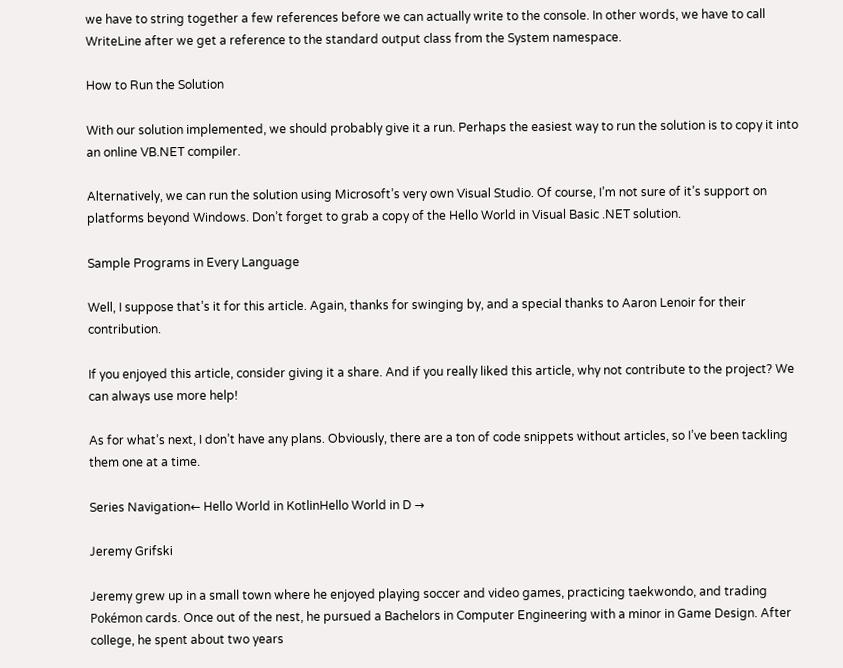we have to string together a few references before we can actually write to the console. In other words, we have to call WriteLine after we get a reference to the standard output class from the System namespace.

How to Run the Solution

With our solution implemented, we should probably give it a run. Perhaps the easiest way to run the solution is to copy it into an online VB.NET compiler.

Alternatively, we can run the solution using Microsoft’s very own Visual Studio. Of course, I’m not sure of it’s support on platforms beyond Windows. Don’t forget to grab a copy of the Hello World in Visual Basic .NET solution.

Sample Programs in Every Language

Well, I suppose that’s it for this article. Again, thanks for swinging by, and a special thanks to Aaron Lenoir for their contribution.

If you enjoyed this article, consider giving it a share. And if you really liked this article, why not contribute to the project? We can always use more help!

As for what’s next, I don’t have any plans. Obviously, there are a ton of code snippets without articles, so I’ve been tackling them one at a time.

Series Navigation← Hello World in KotlinHello World in D →

Jeremy Grifski

Jeremy grew up in a small town where he enjoyed playing soccer and video games, practicing taekwondo, and trading Pokémon cards. Once out of the nest, he pursued a Bachelors in Computer Engineering with a minor in Game Design. After college, he spent about two years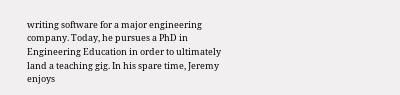writing software for a major engineering company. Today, he pursues a PhD in Engineering Education in order to ultimately land a teaching gig. In his spare time, Jeremy enjoys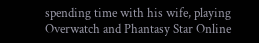spending time with his wife, playing Overwatch and Phantasy Star Online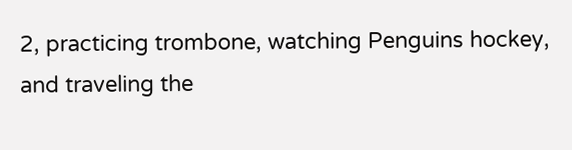2, practicing trombone, watching Penguins hockey, and traveling the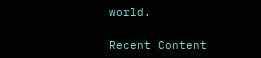world.

Recent Content